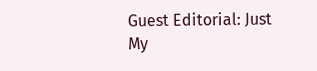Guest Editorial: Just My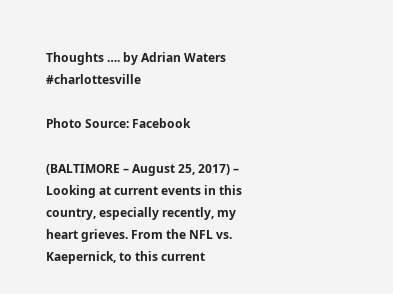Thoughts …. by Adrian Waters #charlottesville

Photo Source: Facebook

(BALTIMORE – August 25, 2017) – Looking at current events in this country, especially recently, my heart grieves. From the NFL vs. Kaepernick, to this current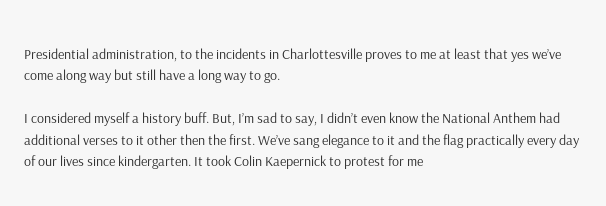Presidential administration, to the incidents in Charlottesville proves to me at least that yes we’ve come along way but still have a long way to go.

I considered myself a history buff. But, I’m sad to say, I didn’t even know the National Anthem had additional verses to it other then the first. We’ve sang elegance to it and the flag practically every day of our lives since kindergarten. It took Colin Kaepernick to protest for me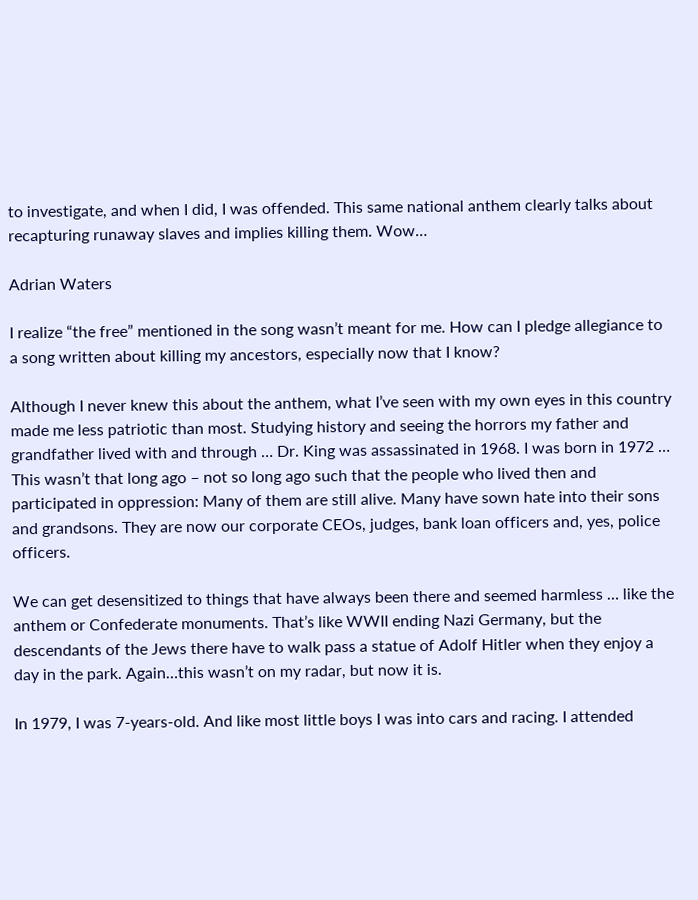to investigate, and when I did, I was offended. This same national anthem clearly talks about recapturing runaway slaves and implies killing them. Wow…

Adrian Waters

I realize “the free” mentioned in the song wasn’t meant for me. How can I pledge allegiance to a song written about killing my ancestors, especially now that I know?

Although I never knew this about the anthem, what I’ve seen with my own eyes in this country made me less patriotic than most. Studying history and seeing the horrors my father and grandfather lived with and through … Dr. King was assassinated in 1968. I was born in 1972 … This wasn’t that long ago – not so long ago such that the people who lived then and participated in oppression: Many of them are still alive. Many have sown hate into their sons and grandsons. They are now our corporate CEOs, judges, bank loan officers and, yes, police officers.

We can get desensitized to things that have always been there and seemed harmless … like the anthem or Confederate monuments. That’s like WWII ending Nazi Germany, but the descendants of the Jews there have to walk pass a statue of Adolf Hitler when they enjoy a day in the park. Again…this wasn’t on my radar, but now it is.

In 1979, I was 7-years-old. And like most little boys I was into cars and racing. I attended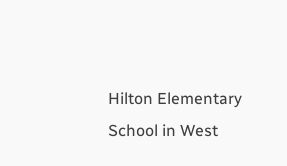Hilton Elementary School in West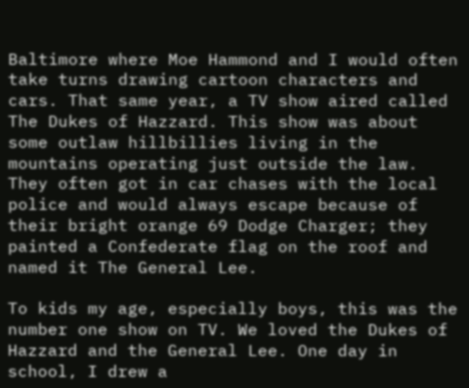Baltimore where Moe Hammond and I would often take turns drawing cartoon characters and cars. That same year, a TV show aired called The Dukes of Hazzard. This show was about some outlaw hillbillies living in the mountains operating just outside the law. They often got in car chases with the local police and would always escape because of their bright orange 69 Dodge Charger; they painted a Confederate flag on the roof and named it The General Lee.

To kids my age, especially boys, this was the number one show on TV. We loved the Dukes of Hazzard and the General Lee. One day in school, I drew a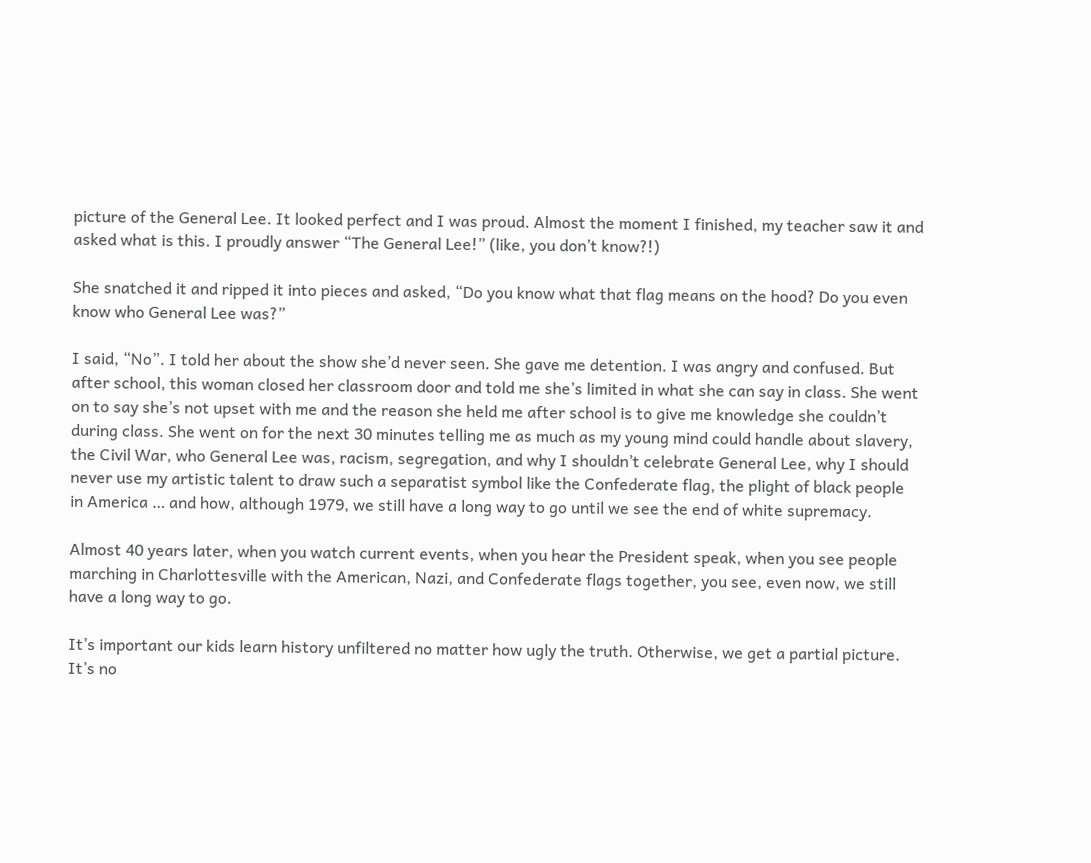picture of the General Lee. It looked perfect and I was proud. Almost the moment I finished, my teacher saw it and asked what is this. I proudly answer “The General Lee!” (like, you don’t know?!)

She snatched it and ripped it into pieces and asked, “Do you know what that flag means on the hood? Do you even know who General Lee was?”

I said, “No”. I told her about the show she’d never seen. She gave me detention. I was angry and confused. But after school, this woman closed her classroom door and told me she’s limited in what she can say in class. She went on to say she’s not upset with me and the reason she held me after school is to give me knowledge she couldn’t during class. She went on for the next 30 minutes telling me as much as my young mind could handle about slavery, the Civil War, who General Lee was, racism, segregation, and why I shouldn’t celebrate General Lee, why I should never use my artistic talent to draw such a separatist symbol like the Confederate flag, the plight of black people in America … and how, although 1979, we still have a long way to go until we see the end of white supremacy.

Almost 40 years later, when you watch current events, when you hear the President speak, when you see people marching in Charlottesville with the American, Nazi, and Confederate flags together, you see, even now, we still have a long way to go.

It’s important our kids learn history unfiltered no matter how ugly the truth. Otherwise, we get a partial picture. It’s no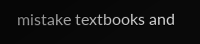mistake textbooks and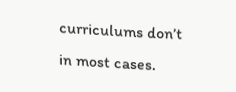curriculums don’t in most cases.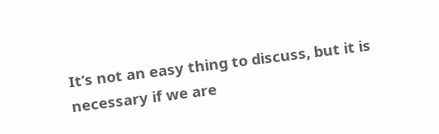It’s not an easy thing to discuss, but it is necessary if we are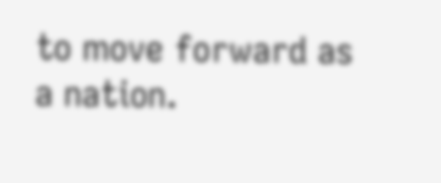to move forward as a nation.